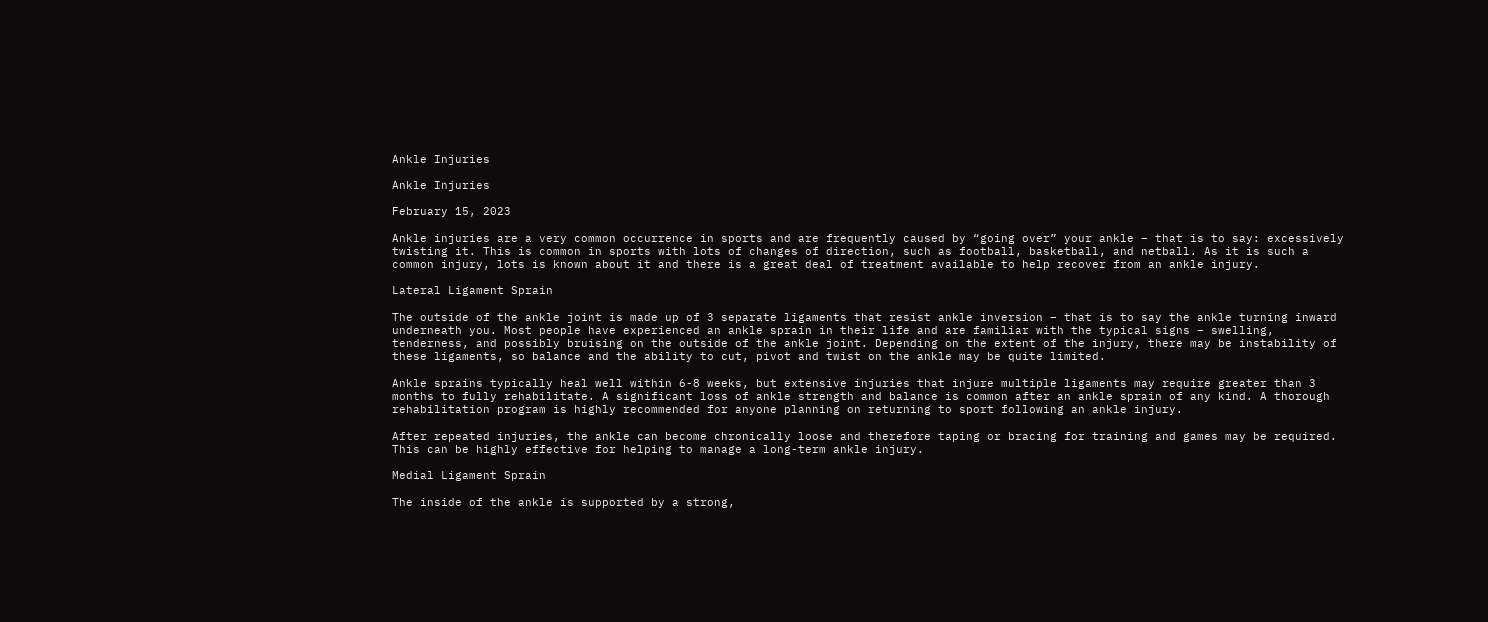Ankle Injuries

Ankle Injuries

February 15, 2023

Ankle injuries are a very common occurrence in sports and are frequently caused by “going over” your ankle – that is to say: excessively twisting it. This is common in sports with lots of changes of direction, such as football, basketball, and netball. As it is such a common injury, lots is known about it and there is a great deal of treatment available to help recover from an ankle injury.

Lateral Ligament Sprain

The outside of the ankle joint is made up of 3 separate ligaments that resist ankle inversion – that is to say the ankle turning inward underneath you. Most people have experienced an ankle sprain in their life and are familiar with the typical signs – swelling, tenderness, and possibly bruising on the outside of the ankle joint. Depending on the extent of the injury, there may be instability of these ligaments, so balance and the ability to cut, pivot and twist on the ankle may be quite limited.

Ankle sprains typically heal well within 6-8 weeks, but extensive injuries that injure multiple ligaments may require greater than 3 months to fully rehabilitate. A significant loss of ankle strength and balance is common after an ankle sprain of any kind. A thorough rehabilitation program is highly recommended for anyone planning on returning to sport following an ankle injury.

After repeated injuries, the ankle can become chronically loose and therefore taping or bracing for training and games may be required. This can be highly effective for helping to manage a long-term ankle injury.

Medial Ligament Sprain

The inside of the ankle is supported by a strong,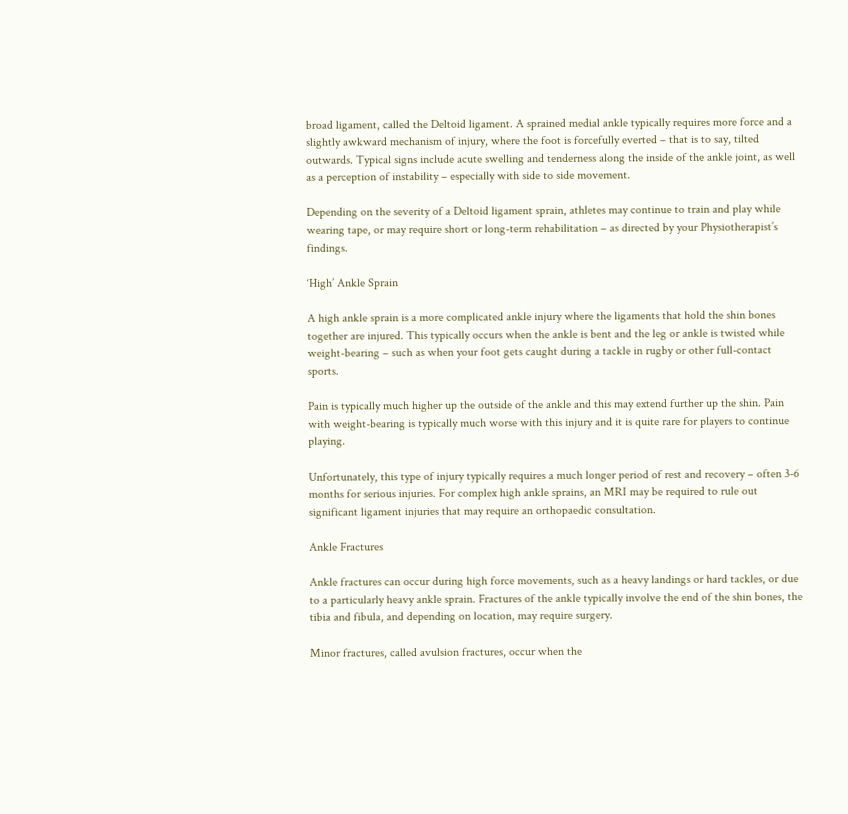broad ligament, called the Deltoid ligament. A sprained medial ankle typically requires more force and a slightly awkward mechanism of injury, where the foot is forcefully everted – that is to say, tilted outwards. Typical signs include acute swelling and tenderness along the inside of the ankle joint, as well as a perception of instability – especially with side to side movement.

Depending on the severity of a Deltoid ligament sprain, athletes may continue to train and play while wearing tape, or may require short or long-term rehabilitation – as directed by your Physiotherapist’s findings.

‘High’ Ankle Sprain

A high ankle sprain is a more complicated ankle injury where the ligaments that hold the shin bones together are injured. This typically occurs when the ankle is bent and the leg or ankle is twisted while weight-bearing – such as when your foot gets caught during a tackle in rugby or other full-contact sports.

Pain is typically much higher up the outside of the ankle and this may extend further up the shin. Pain with weight-bearing is typically much worse with this injury and it is quite rare for players to continue playing.

Unfortunately, this type of injury typically requires a much longer period of rest and recovery – often 3-6 months for serious injuries. For complex high ankle sprains, an MRI may be required to rule out significant ligament injuries that may require an orthopaedic consultation.

Ankle Fractures

Ankle fractures can occur during high force movements, such as a heavy landings or hard tackles, or due to a particularly heavy ankle sprain. Fractures of the ankle typically involve the end of the shin bones, the tibia and fibula, and depending on location, may require surgery.

Minor fractures, called avulsion fractures, occur when the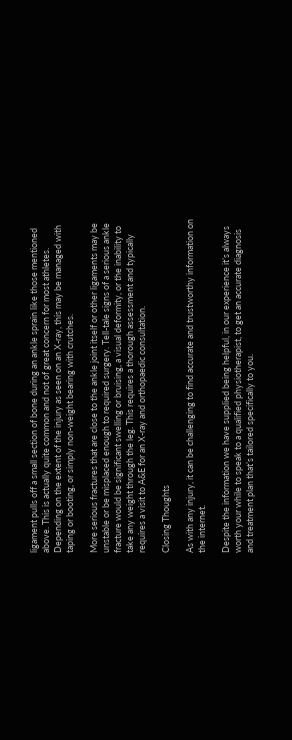ligament pulls off a small section of bone during an ankle sprain like those mentioned above. This is actually quite common and not of great concern for most athletes. Depending on the extent of the injury as seen on an X-ray, this may be managed with taping or booting, or simply non-weight bearing with crutches.

More serious fractures that are close to the ankle joint itself or other ligaments may be unstable or be misplaced enough to required surgery. Tell-tale signs of a serious ankle fracture would be significant swelling or bruising, a visual deformity, or the inability to take any weight through the leg. This requires a thorough assessment and typically requires a visit to A&E for an X-ray and orthopaedic consultation.

Closing Thoughts

As with any injury, it can be challenging to find accurate and trustworthy information on the internet.

Despite the information we have supplied being helpful, in our experience it’s always worth your while to speak to a qualified physiotherapist, to get an accurate diagnosis and treatment plan that’s tailored specifically to you.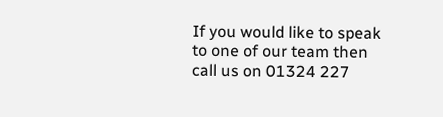If you would like to speak to one of our team then call us on 01324 227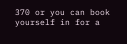370 or you can book yourself in for a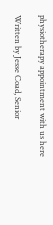physiotherapy appointment with us here

Written by Jesse Coad, Senior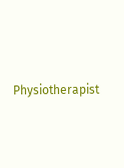Physiotherapist